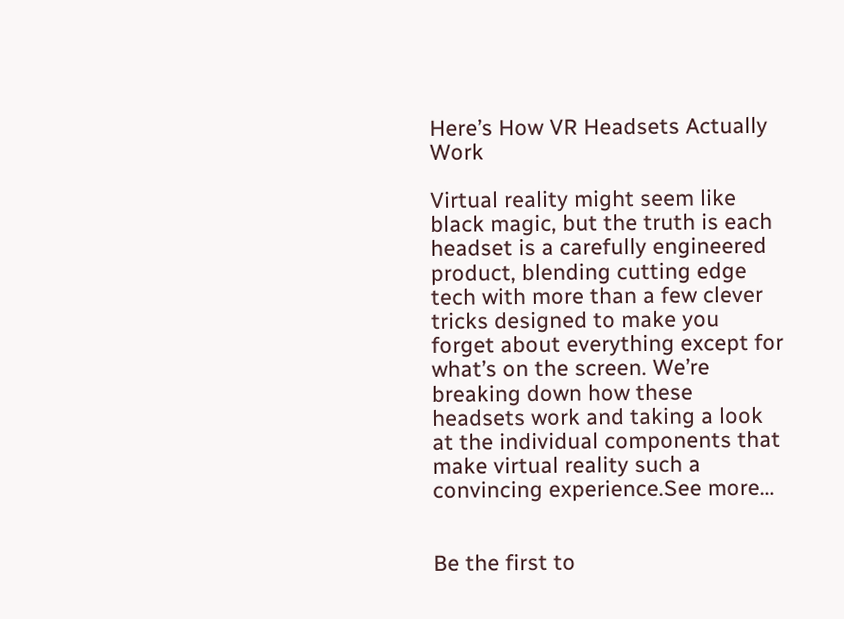Here’s How VR Headsets Actually Work

Virtual reality might seem like black magic, but the truth is each headset is a carefully engineered product, blending cutting edge tech with more than a few clever tricks designed to make you forget about everything except for what’s on the screen. We’re breaking down how these headsets work and taking a look at the individual components that make virtual reality such a convincing experience.See more…


Be the first to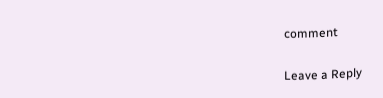comment

Leave a Reply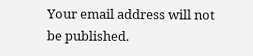Your email address will not be published.